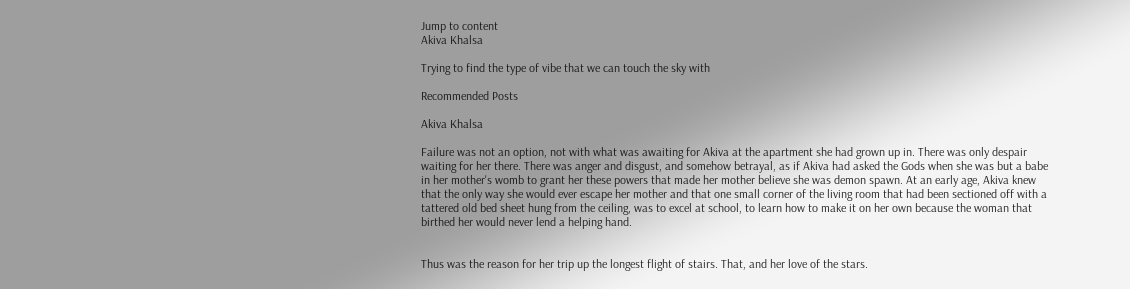Jump to content
Akiva Khalsa

Trying to find the type of vibe that we can touch the sky with

Recommended Posts

Akiva Khalsa

Failure was not an option, not with what was awaiting for Akiva at the apartment she had grown up in. There was only despair waiting for her there. There was anger and disgust, and somehow betrayal, as if Akiva had asked the Gods when she was but a babe in her mother's womb to grant her these powers that made her mother believe she was demon spawn. At an early age, Akiva knew that the only way she would ever escape her mother and that one small corner of the living room that had been sectioned off with a tattered old bed sheet hung from the ceiling, was to excel at school, to learn how to make it on her own because the woman that birthed her would never lend a helping hand.


Thus was the reason for her trip up the longest flight of stairs. That, and her love of the stars.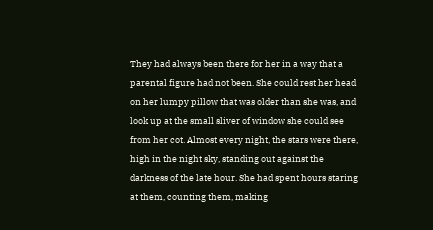They had always been there for her in a way that a parental figure had not been. She could rest her head on her lumpy pillow that was older than she was, and look up at the small sliver of window she could see from her cot. Almost every night, the stars were there, high in the night sky, standing out against the darkness of the late hour. She had spent hours staring at them, counting them, making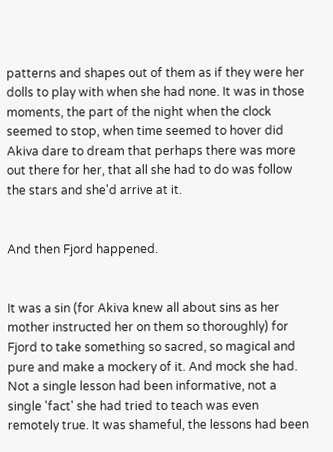patterns and shapes out of them as if they were her dolls to play with when she had none. It was in those moments, the part of the night when the clock seemed to stop, when time seemed to hover did Akiva dare to dream that perhaps there was more out there for her, that all she had to do was follow the stars and she'd arrive at it.


And then Fjord happened.


It was a sin (for Akiva knew all about sins as her mother instructed her on them so thoroughly) for Fjord to take something so sacred, so magical and pure and make a mockery of it. And mock she had. Not a single lesson had been informative, not a single 'fact' she had tried to teach was even remotely true. It was shameful, the lessons had been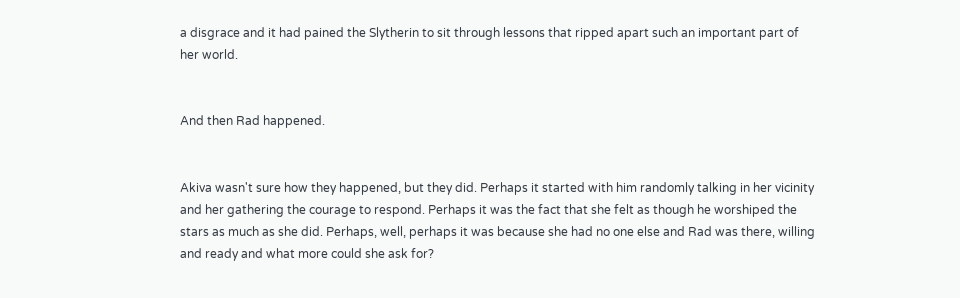a disgrace and it had pained the Slytherin to sit through lessons that ripped apart such an important part of her world.


And then Rad happened.


Akiva wasn't sure how they happened, but they did. Perhaps it started with him randomly talking in her vicinity and her gathering the courage to respond. Perhaps it was the fact that she felt as though he worshiped the stars as much as she did. Perhaps, well, perhaps it was because she had no one else and Rad was there, willing and ready and what more could she ask for?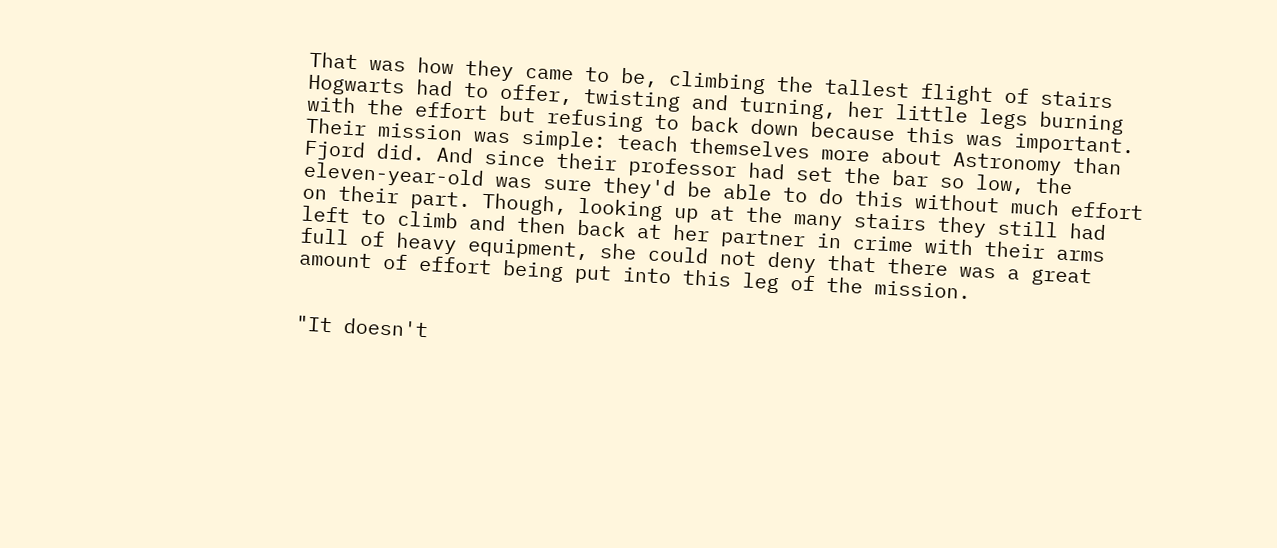That was how they came to be, climbing the tallest flight of stairs Hogwarts had to offer, twisting and turning, her little legs burning with the effort but refusing to back down because this was important. Their mission was simple: teach themselves more about Astronomy than Fjord did. And since their professor had set the bar so low, the eleven-year-old was sure they'd be able to do this without much effort on their part. Though, looking up at the many stairs they still had left to climb and then back at her partner in crime with their arms full of heavy equipment, she could not deny that there was a great amount of effort being put into this leg of the mission.


"It doesn't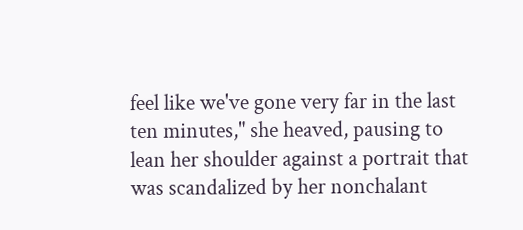feel like we've gone very far in the last ten minutes," she heaved, pausing to lean her shoulder against a portrait that was scandalized by her nonchalant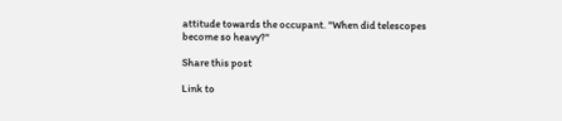attitude towards the occupant. "When did telescopes become so heavy?"

Share this post

Link to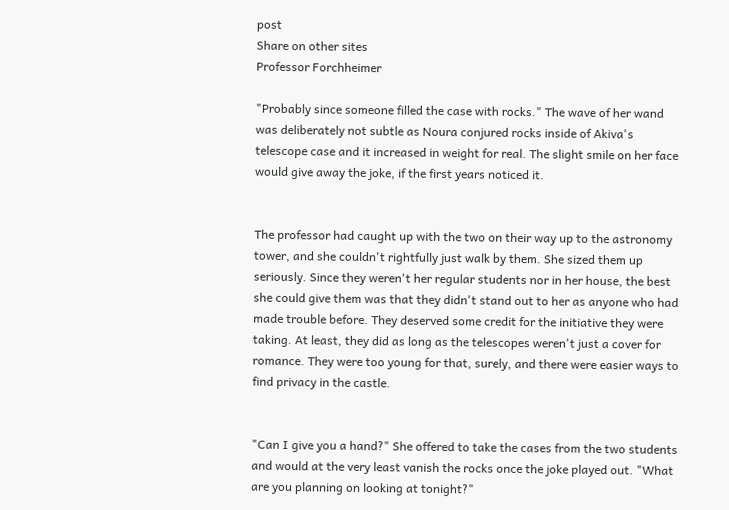post
Share on other sites
Professor Forchheimer

"Probably since someone filled the case with rocks." The wave of her wand was deliberately not subtle as Noura conjured rocks inside of Akiva's telescope case and it increased in weight for real. The slight smile on her face would give away the joke, if the first years noticed it.


The professor had caught up with the two on their way up to the astronomy tower, and she couldn't rightfully just walk by them. She sized them up seriously. Since they weren't her regular students nor in her house, the best she could give them was that they didn't stand out to her as anyone who had made trouble before. They deserved some credit for the initiative they were taking. At least, they did as long as the telescopes weren't just a cover for romance. They were too young for that, surely, and there were easier ways to find privacy in the castle.


"Can I give you a hand?" She offered to take the cases from the two students and would at the very least vanish the rocks once the joke played out. "What are you planning on looking at tonight?"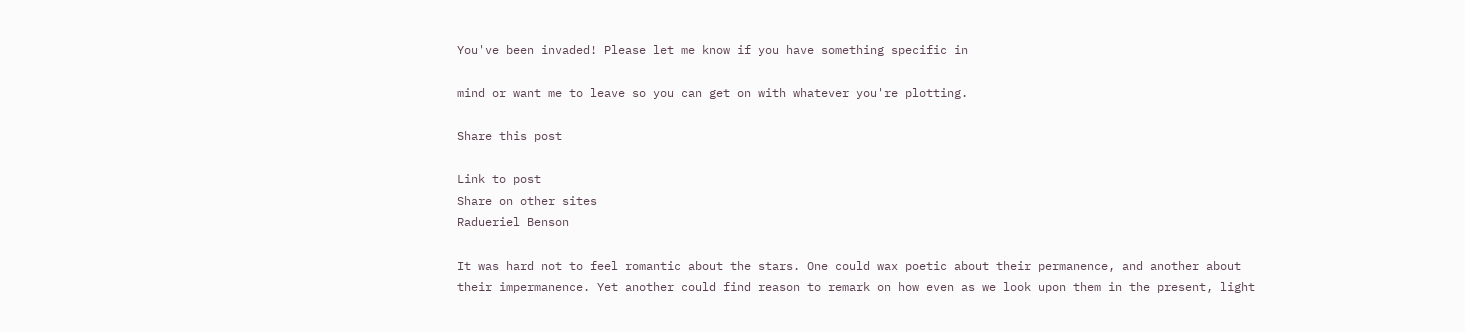You've been invaded! Please let me know if you have something specific in

mind or want me to leave so you can get on with whatever you're plotting.

Share this post

Link to post
Share on other sites
Radueriel Benson

It was hard not to feel romantic about the stars. One could wax poetic about their permanence, and another about their impermanence. Yet another could find reason to remark on how even as we look upon them in the present, light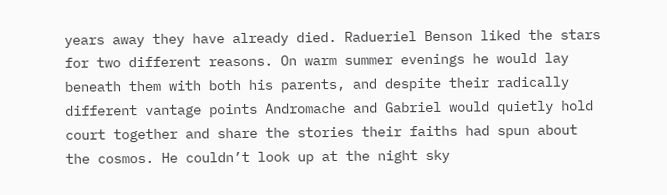years away they have already died. Radueriel Benson liked the stars for two different reasons. On warm summer evenings he would lay beneath them with both his parents, and despite their radically different vantage points Andromache and Gabriel would quietly hold court together and share the stories their faiths had spun about the cosmos. He couldn’t look up at the night sky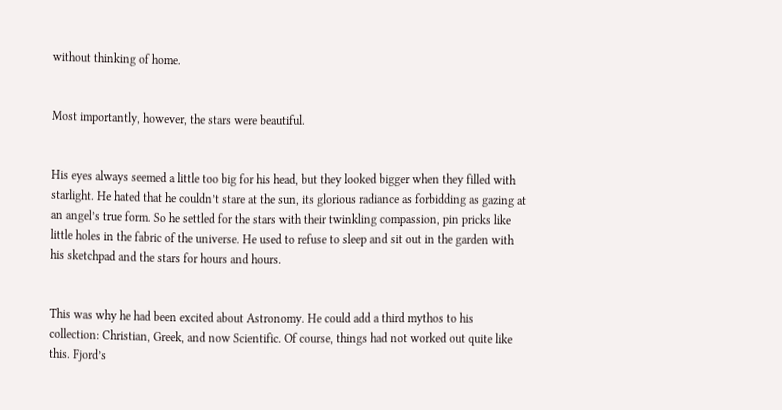without thinking of home.


Most importantly, however, the stars were beautiful.


His eyes always seemed a little too big for his head, but they looked bigger when they filled with starlight. He hated that he couldn’t stare at the sun, its glorious radiance as forbidding as gazing at an angel’s true form. So he settled for the stars with their twinkling compassion, pin pricks like little holes in the fabric of the universe. He used to refuse to sleep and sit out in the garden with his sketchpad and the stars for hours and hours.


This was why he had been excited about Astronomy. He could add a third mythos to his collection: Christian, Greek, and now Scientific. Of course, things had not worked out quite like this. Fjord’s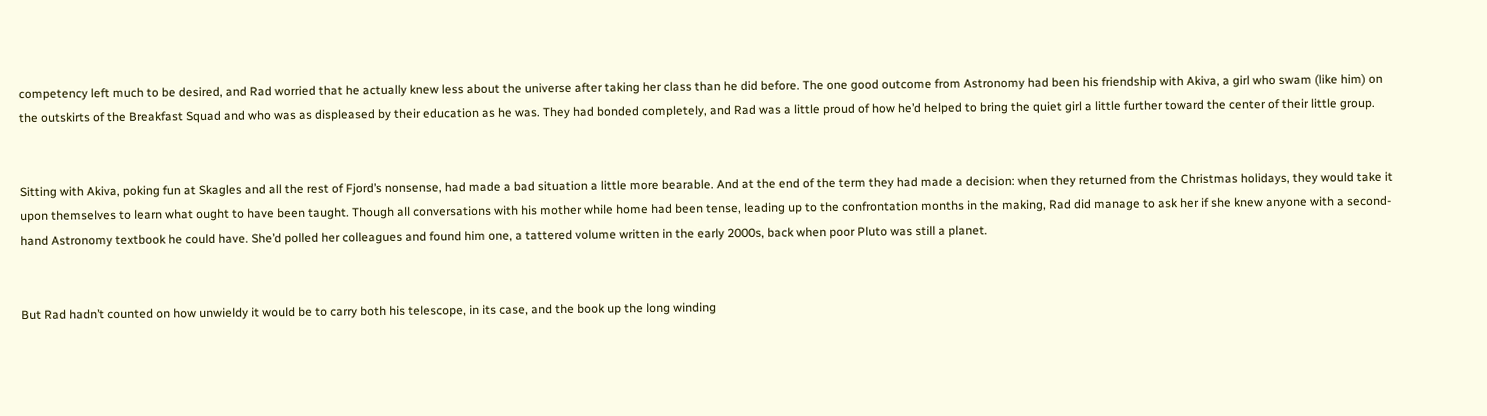competency left much to be desired, and Rad worried that he actually knew less about the universe after taking her class than he did before. The one good outcome from Astronomy had been his friendship with Akiva, a girl who swam (like him) on the outskirts of the Breakfast Squad and who was as displeased by their education as he was. They had bonded completely, and Rad was a little proud of how he’d helped to bring the quiet girl a little further toward the center of their little group.


Sitting with Akiva, poking fun at Skagles and all the rest of Fjord’s nonsense, had made a bad situation a little more bearable. And at the end of the term they had made a decision: when they returned from the Christmas holidays, they would take it upon themselves to learn what ought to have been taught. Though all conversations with his mother while home had been tense, leading up to the confrontation months in the making, Rad did manage to ask her if she knew anyone with a second-hand Astronomy textbook he could have. She’d polled her colleagues and found him one, a tattered volume written in the early 2000s, back when poor Pluto was still a planet.


But Rad hadn’t counted on how unwieldy it would be to carry both his telescope, in its case, and the book up the long winding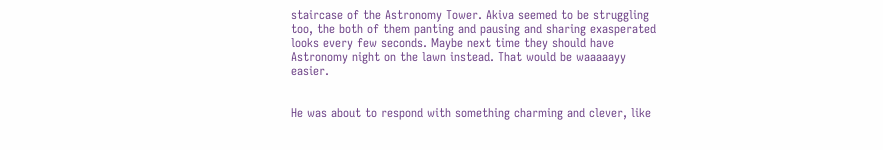staircase of the Astronomy Tower. Akiva seemed to be struggling too, the both of them panting and pausing and sharing exasperated looks every few seconds. Maybe next time they should have Astronomy night on the lawn instead. That would be waaaaayy easier.


He was about to respond with something charming and clever, like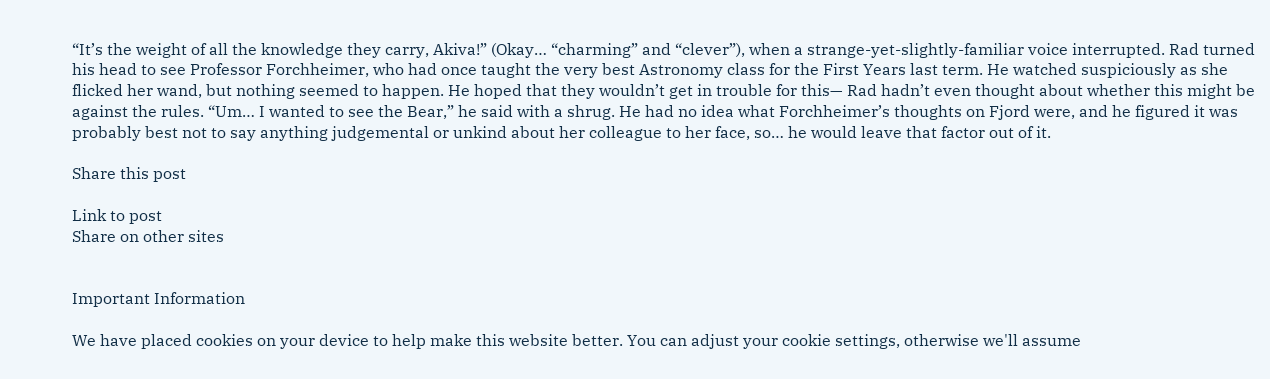“It’s the weight of all the knowledge they carry, Akiva!” (Okay… “charming” and “clever”), when a strange-yet-slightly-familiar voice interrupted. Rad turned his head to see Professor Forchheimer, who had once taught the very best Astronomy class for the First Years last term. He watched suspiciously as she flicked her wand, but nothing seemed to happen. He hoped that they wouldn’t get in trouble for this— Rad hadn’t even thought about whether this might be against the rules. “Um… I wanted to see the Bear,” he said with a shrug. He had no idea what Forchheimer’s thoughts on Fjord were, and he figured it was probably best not to say anything judgemental or unkind about her colleague to her face, so… he would leave that factor out of it.

Share this post

Link to post
Share on other sites


Important Information

We have placed cookies on your device to help make this website better. You can adjust your cookie settings, otherwise we'll assume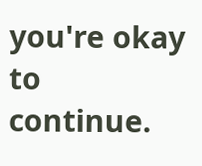you're okay to continue.